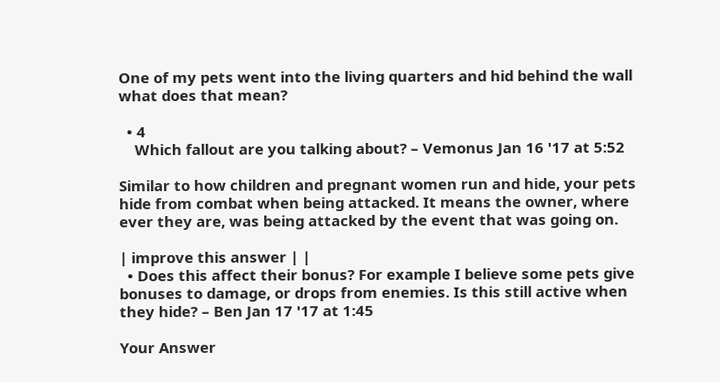One of my pets went into the living quarters and hid behind the wall what does that mean?

  • 4
    Which fallout are you talking about? – Vemonus Jan 16 '17 at 5:52

Similar to how children and pregnant women run and hide, your pets hide from combat when being attacked. It means the owner, where ever they are, was being attacked by the event that was going on.

| improve this answer | |
  • Does this affect their bonus? For example I believe some pets give bonuses to damage, or drops from enemies. Is this still active when they hide? – Ben Jan 17 '17 at 1:45

Your Answer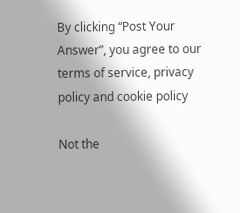By clicking “Post Your Answer”, you agree to our terms of service, privacy policy and cookie policy

Not the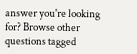answer you're looking for? Browse other questions tagged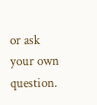or ask your own question.